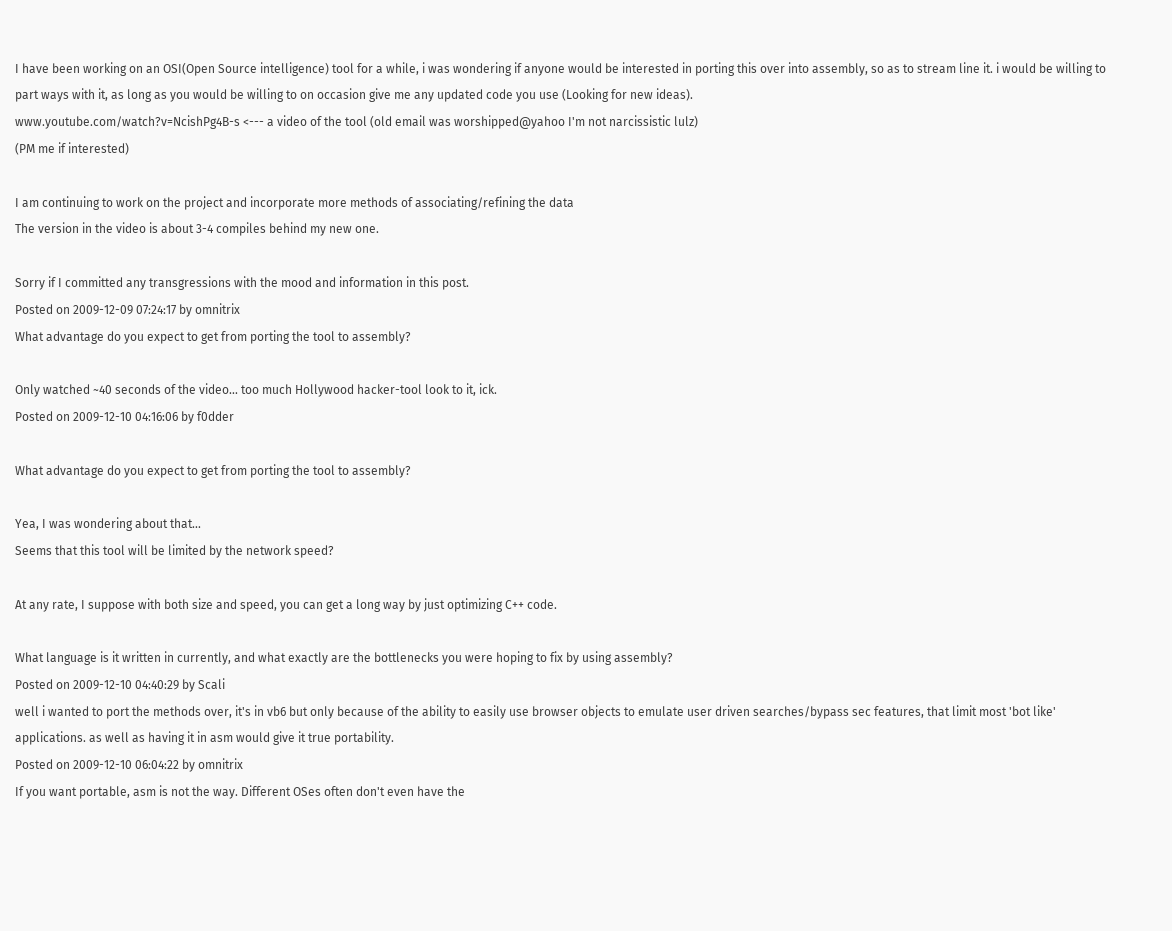I have been working on an OSI(Open Source intelligence) tool for a while, i was wondering if anyone would be interested in porting this over into assembly, so as to stream line it. i would be willing to part ways with it, as long as you would be willing to on occasion give me any updated code you use (Looking for new ideas).
www.youtube.com/watch?v=NcishPg4B-s <--- a video of the tool (old email was worshipped@yahoo I'm not narcissistic lulz)
(PM me if interested)

I am continuing to work on the project and incorporate more methods of associating/refining the data
The version in the video is about 3-4 compiles behind my new one.

Sorry if I committed any transgressions with the mood and information in this post.
Posted on 2009-12-09 07:24:17 by omnitrix
What advantage do you expect to get from porting the tool to assembly?

Only watched ~40 seconds of the video... too much Hollywood hacker-tool look to it, ick.
Posted on 2009-12-10 04:16:06 by f0dder

What advantage do you expect to get from porting the tool to assembly?

Yea, I was wondering about that...
Seems that this tool will be limited by the network speed?

At any rate, I suppose with both size and speed, you can get a long way by just optimizing C++ code.

What language is it written in currently, and what exactly are the bottlenecks you were hoping to fix by using assembly?
Posted on 2009-12-10 04:40:29 by Scali
well i wanted to port the methods over, it's in vb6 but only because of the ability to easily use browser objects to emulate user driven searches/bypass sec features, that limit most 'bot like' applications. as well as having it in asm would give it true portability.
Posted on 2009-12-10 06:04:22 by omnitrix
If you want portable, asm is not the way. Different OSes often don't even have the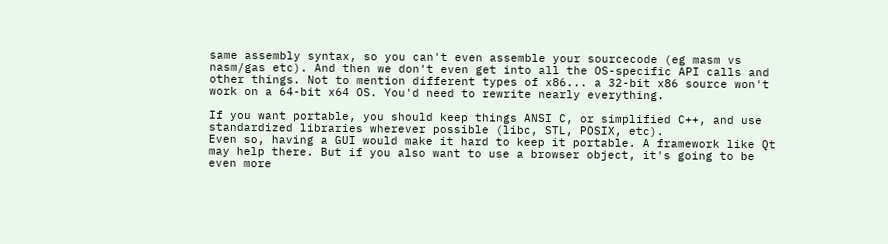same assembly syntax, so you can't even assemble your sourcecode (eg masm vs nasm/gas etc). And then we don't even get into all the OS-specific API calls and other things. Not to mention different types of x86... a 32-bit x86 source won't work on a 64-bit x64 OS. You'd need to rewrite nearly everything.

If you want portable, you should keep things ANSI C, or simplified C++, and use standardized libraries wherever possible (libc, STL, POSIX, etc).
Even so, having a GUI would make it hard to keep it portable. A framework like Qt may help there. But if you also want to use a browser object, it's going to be even more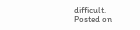difficult.
Posted on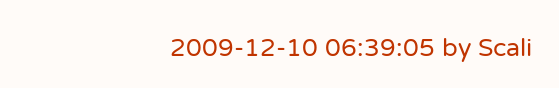2009-12-10 06:39:05 by Scali